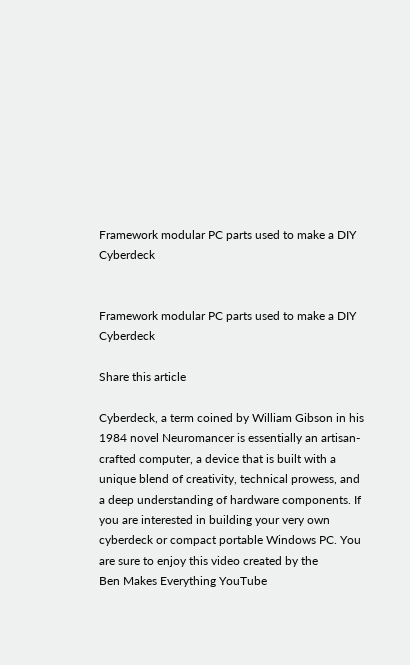Framework modular PC parts used to make a DIY Cyberdeck


Framework modular PC parts used to make a DIY Cyberdeck

Share this article

Cyberdeck, a term coined by William Gibson in his 1984 novel Neuromancer is essentially an artisan-crafted computer, a device that is built with a unique blend of creativity, technical prowess, and a deep understanding of hardware components. If you are interested in building your very own cyberdeck or compact portable Windows PC. You are sure to enjoy this video created by the
Ben Makes Everything YouTube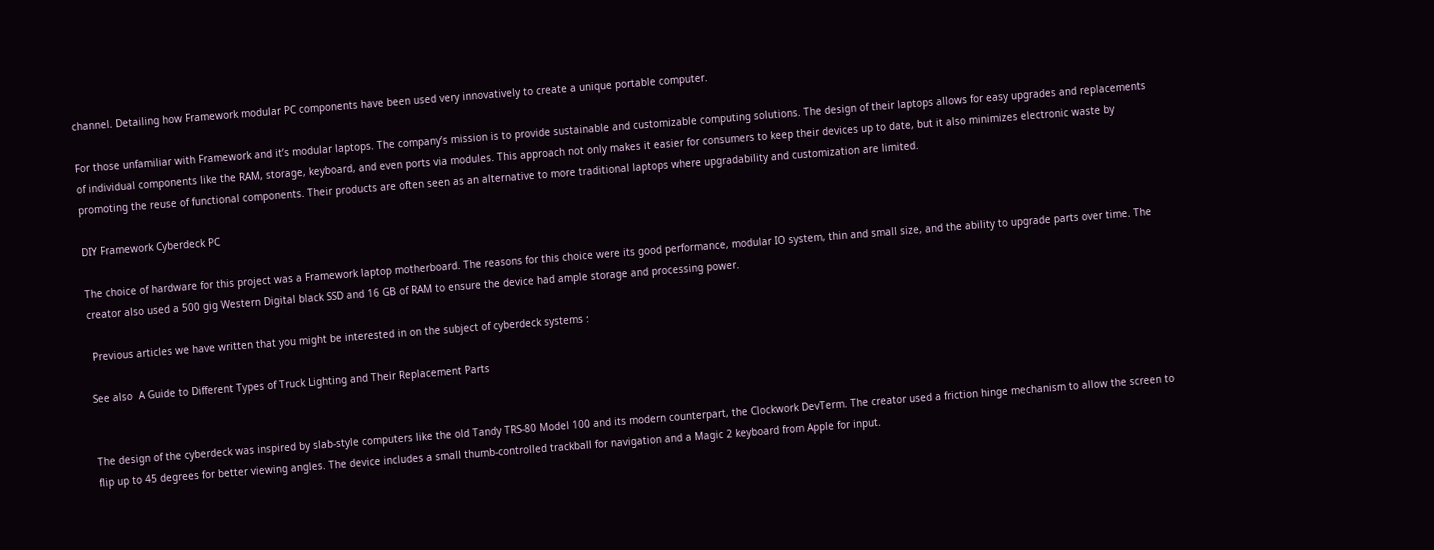channel. Detailing how Framework modular PC components have been used very innovatively to create a unique portable computer.

For those unfamiliar with Framework and it’s modular laptops. The company’s mission is to provide sustainable and customizable computing solutions. The design of their laptops allows for easy upgrades and replacements of individual components like the RAM, storage, keyboard, and even ports via modules. This approach not only makes it easier for consumers to keep their devices up to date, but it also minimizes electronic waste by promoting the reuse of functional components. Their products are often seen as an alternative to more traditional laptops where upgradability and customization are limited.

DIY Framework Cyberdeck PC

The choice of hardware for this project was a Framework laptop motherboard. The reasons for this choice were its good performance, modular IO system, thin and small size, and the ability to upgrade parts over time. The creator also used a 500 gig Western Digital black SSD and 16 GB of RAM to ensure the device had ample storage and processing power.

 Previous articles we have written that you might be interested in on the subject of cyberdeck systems :

See also  A Guide to Different Types of Truck Lighting and Their Replacement Parts


The design of the cyberdeck was inspired by slab-style computers like the old Tandy TRS-80 Model 100 and its modern counterpart, the Clockwork DevTerm. The creator used a friction hinge mechanism to allow the screen to flip up to 45 degrees for better viewing angles. The device includes a small thumb-controlled trackball for navigation and a Magic 2 keyboard from Apple for input.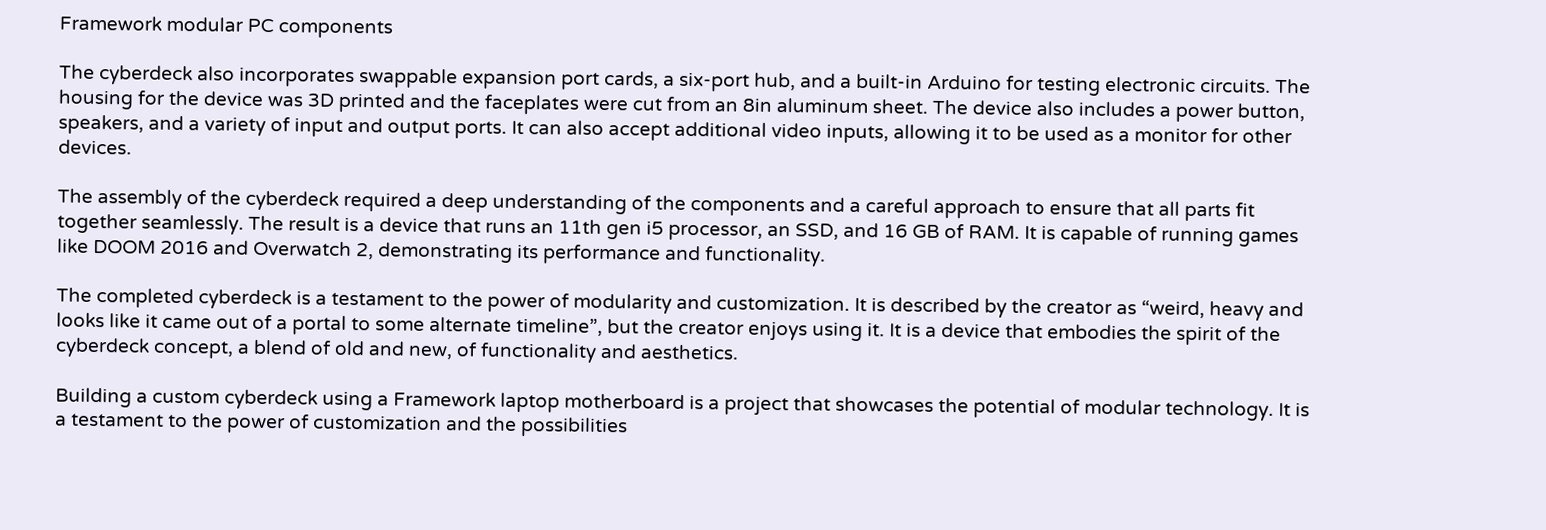Framework modular PC components

The cyberdeck also incorporates swappable expansion port cards, a six-port hub, and a built-in Arduino for testing electronic circuits. The housing for the device was 3D printed and the faceplates were cut from an 8in aluminum sheet. The device also includes a power button, speakers, and a variety of input and output ports. It can also accept additional video inputs, allowing it to be used as a monitor for other devices.

The assembly of the cyberdeck required a deep understanding of the components and a careful approach to ensure that all parts fit together seamlessly. The result is a device that runs an 11th gen i5 processor, an SSD, and 16 GB of RAM. It is capable of running games like DOOM 2016 and Overwatch 2, demonstrating its performance and functionality.

The completed cyberdeck is a testament to the power of modularity and customization. It is described by the creator as “weird, heavy and looks like it came out of a portal to some alternate timeline”, but the creator enjoys using it. It is a device that embodies the spirit of the cyberdeck concept, a blend of old and new, of functionality and aesthetics.

Building a custom cyberdeck using a Framework laptop motherboard is a project that showcases the potential of modular technology. It is a testament to the power of customization and the possibilities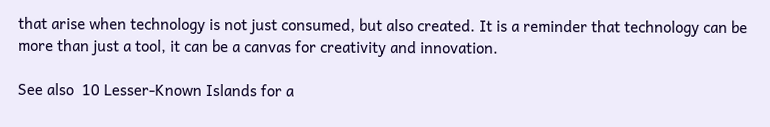that arise when technology is not just consumed, but also created. It is a reminder that technology can be more than just a tool, it can be a canvas for creativity and innovation.

See also  10 Lesser-Known Islands for a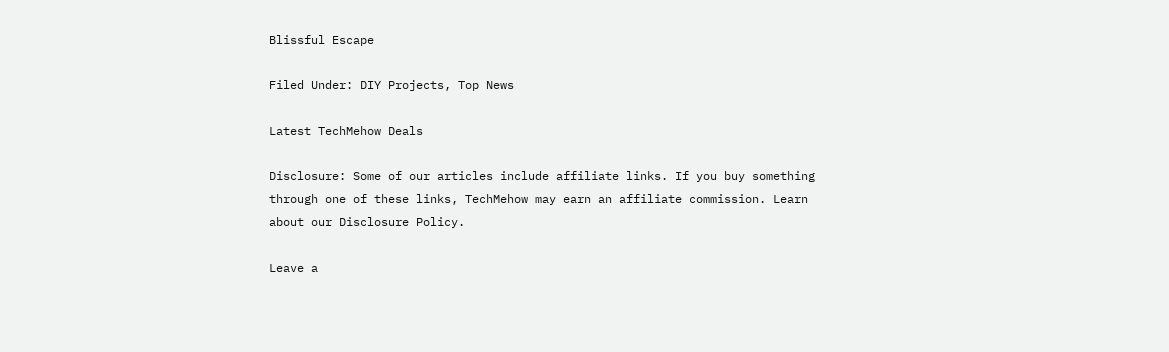Blissful Escape

Filed Under: DIY Projects, Top News

Latest TechMehow Deals

Disclosure: Some of our articles include affiliate links. If you buy something through one of these links, TechMehow may earn an affiliate commission. Learn about our Disclosure Policy.

Leave a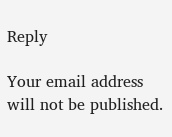Reply

Your email address will not be published.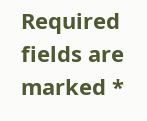Required fields are marked *